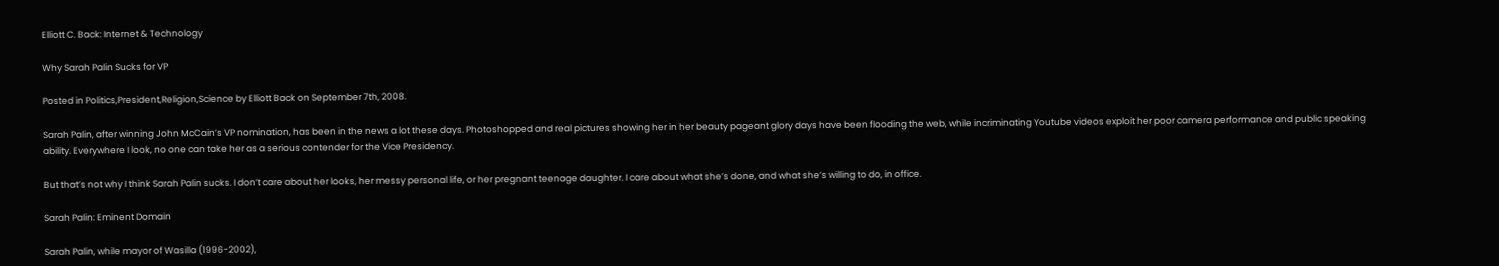Elliott C. Back: Internet & Technology

Why Sarah Palin Sucks for VP

Posted in Politics,President,Religion,Science by Elliott Back on September 7th, 2008.

Sarah Palin, after winning John McCain’s VP nomination, has been in the news a lot these days. Photoshopped and real pictures showing her in her beauty pageant glory days have been flooding the web, while incriminating Youtube videos exploit her poor camera performance and public speaking ability. Everywhere I look, no one can take her as a serious contender for the Vice Presidency.

But that’s not why I think Sarah Palin sucks. I don’t care about her looks, her messy personal life, or her pregnant teenage daughter. I care about what she’s done, and what she’s willing to do, in office.

Sarah Palin: Eminent Domain

Sarah Palin, while mayor of Wasilla (1996-2002),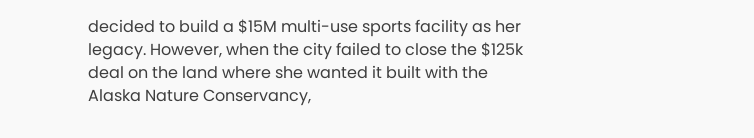decided to build a $15M multi-use sports facility as her legacy. However, when the city failed to close the $125k deal on the land where she wanted it built with the Alaska Nature Conservancy,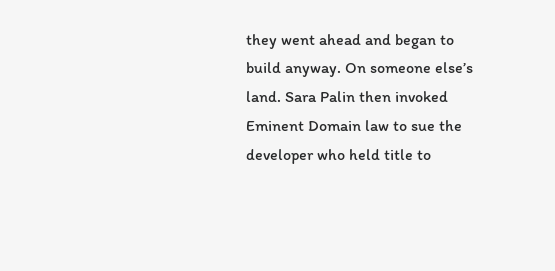they went ahead and began to build anyway. On someone else’s land. Sara Palin then invoked Eminent Domain law to sue the developer who held title to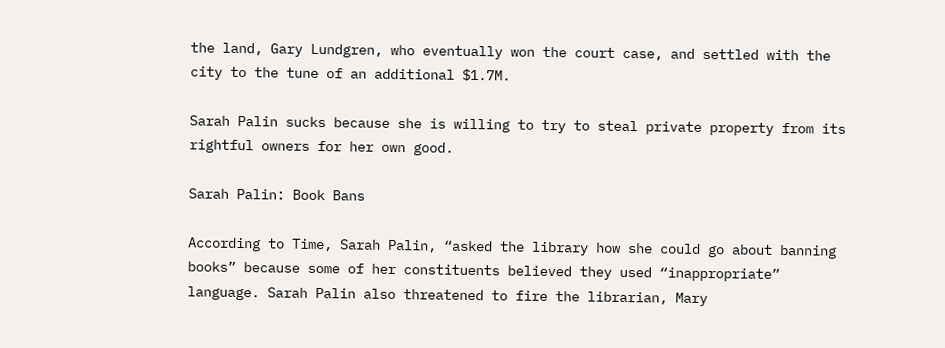the land, Gary Lundgren, who eventually won the court case, and settled with the city to the tune of an additional $1.7M.

Sarah Palin sucks because she is willing to try to steal private property from its rightful owners for her own good.

Sarah Palin: Book Bans

According to Time, Sarah Palin, “asked the library how she could go about banning books” because some of her constituents believed they used “inappropriate” language. Sarah Palin also threatened to fire the librarian, Mary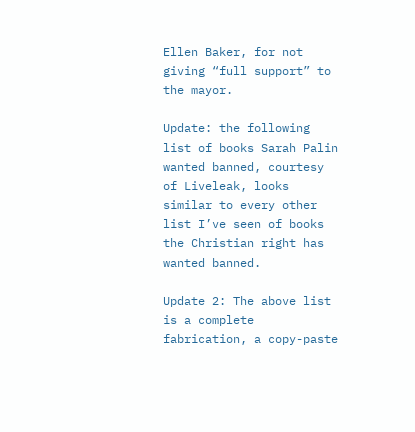Ellen Baker, for not giving “full support” to the mayor.

Update: the following list of books Sarah Palin wanted banned, courtesy of Liveleak, looks similar to every other list I’ve seen of books the Christian right has wanted banned.

Update 2: The above list is a complete fabrication, a copy-paste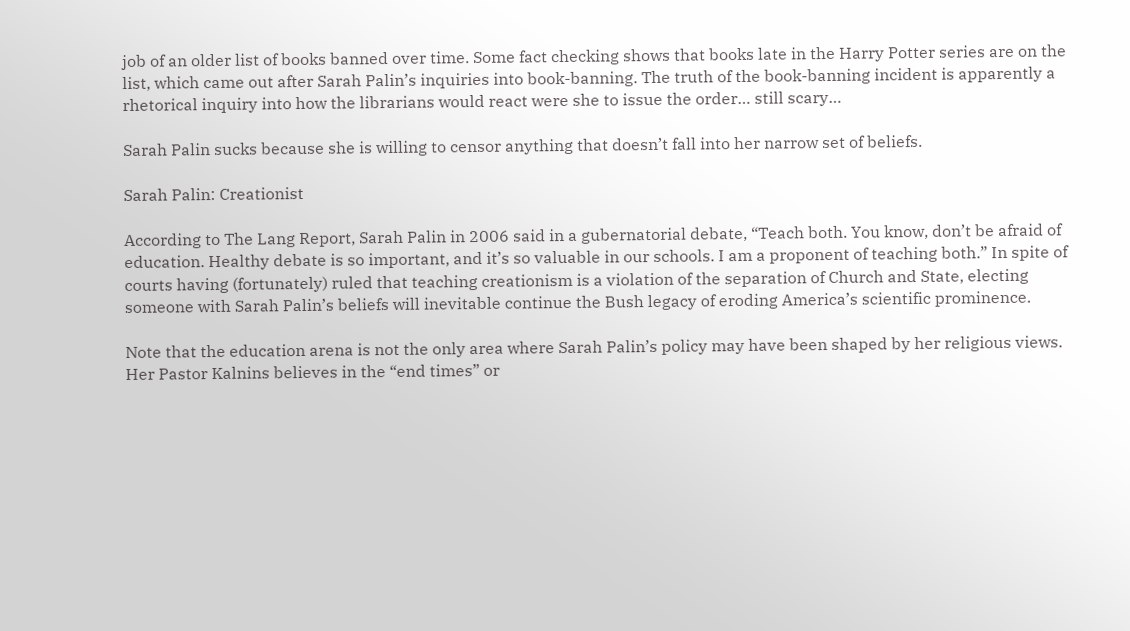job of an older list of books banned over time. Some fact checking shows that books late in the Harry Potter series are on the list, which came out after Sarah Palin’s inquiries into book-banning. The truth of the book-banning incident is apparently a rhetorical inquiry into how the librarians would react were she to issue the order… still scary…

Sarah Palin sucks because she is willing to censor anything that doesn’t fall into her narrow set of beliefs.

Sarah Palin: Creationist

According to The Lang Report, Sarah Palin in 2006 said in a gubernatorial debate, “Teach both. You know, don’t be afraid of education. Healthy debate is so important, and it’s so valuable in our schools. I am a proponent of teaching both.” In spite of courts having (fortunately) ruled that teaching creationism is a violation of the separation of Church and State, electing someone with Sarah Palin’s beliefs will inevitable continue the Bush legacy of eroding America’s scientific prominence.

Note that the education arena is not the only area where Sarah Palin’s policy may have been shaped by her religious views. Her Pastor Kalnins believes in the “end times” or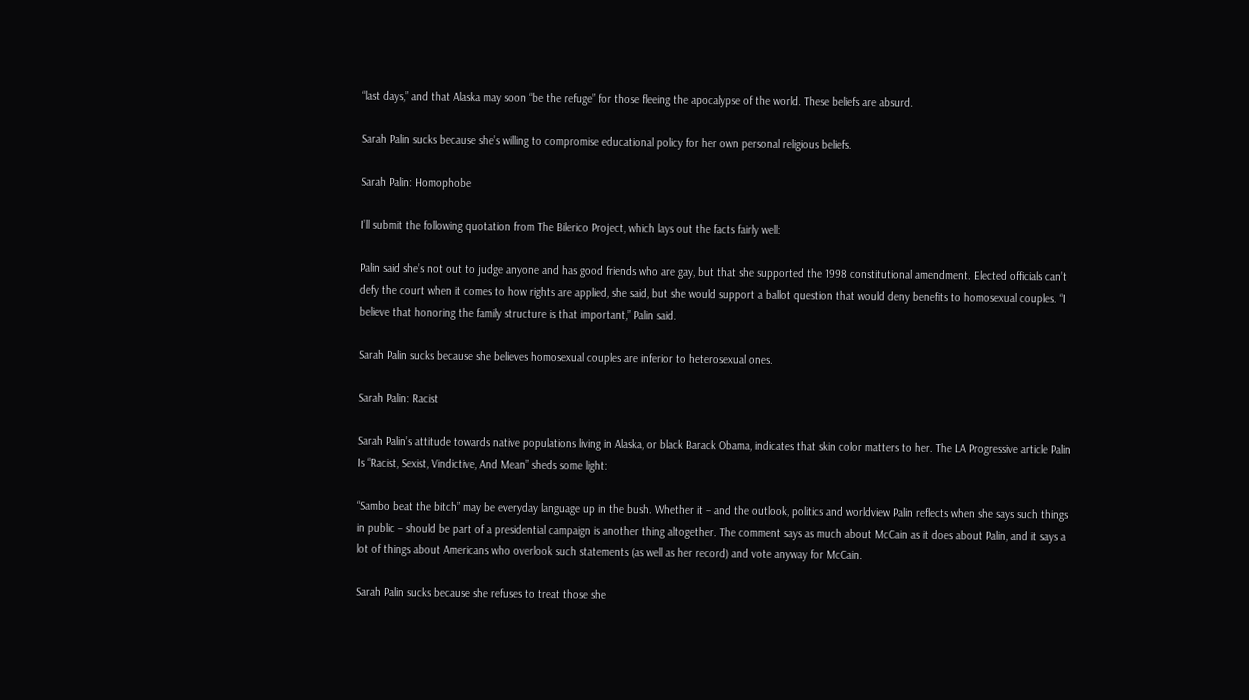“last days,” and that Alaska may soon “be the refuge” for those fleeing the apocalypse of the world. These beliefs are absurd.

Sarah Palin sucks because she’s willing to compromise educational policy for her own personal religious beliefs.

Sarah Palin: Homophobe

I’ll submit the following quotation from The Bilerico Project, which lays out the facts fairly well:

Palin said she’s not out to judge anyone and has good friends who are gay, but that she supported the 1998 constitutional amendment. Elected officials can’t defy the court when it comes to how rights are applied, she said, but she would support a ballot question that would deny benefits to homosexual couples. “I believe that honoring the family structure is that important,” Palin said.

Sarah Palin sucks because she believes homosexual couples are inferior to heterosexual ones.

Sarah Palin: Racist

Sarah Palin’s attitude towards native populations living in Alaska, or black Barack Obama, indicates that skin color matters to her. The LA Progressive article Palin Is “Racist, Sexist, Vindictive, And Mean” sheds some light:

“Sambo beat the bitch” may be everyday language up in the bush. Whether it – and the outlook, politics and worldview Palin reflects when she says such things in public – should be part of a presidential campaign is another thing altogether. The comment says as much about McCain as it does about Palin, and it says a lot of things about Americans who overlook such statements (as well as her record) and vote anyway for McCain.

Sarah Palin sucks because she refuses to treat those she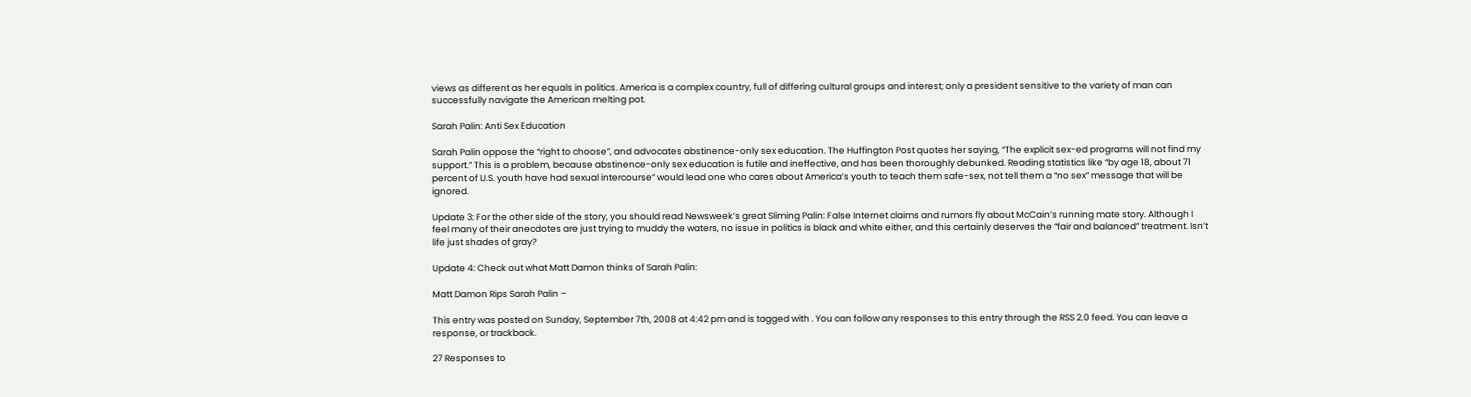views as different as her equals in politics. America is a complex country, full of differing cultural groups and interest; only a president sensitive to the variety of man can successfully navigate the American melting pot.

Sarah Palin: Anti Sex Education

Sarah Palin oppose the “right to choose”, and advocates abstinence-only sex education. The Huffington Post quotes her saying, “The explicit sex-ed programs will not find my support.” This is a problem, because abstinence-only sex education is futile and ineffective, and has been thoroughly debunked. Reading statistics like “by age 18, about 71 percent of U.S. youth have had sexual intercourse” would lead one who cares about America’s youth to teach them safe-sex, not tell them a “no sex” message that will be ignored.

Update 3: For the other side of the story, you should read Newsweek’s great Sliming Palin: False Internet claims and rumors fly about McCain’s running mate story. Although I feel many of their anecdotes are just trying to muddy the waters, no issue in politics is black and white either, and this certainly deserves the “fair and balanced” treatment. Isn’t life just shades of gray?

Update 4: Check out what Matt Damon thinks of Sarah Palin:

Matt Damon Rips Sarah Palin –

This entry was posted on Sunday, September 7th, 2008 at 4:42 pm and is tagged with . You can follow any responses to this entry through the RSS 2.0 feed. You can leave a response, or trackback.

27 Responses to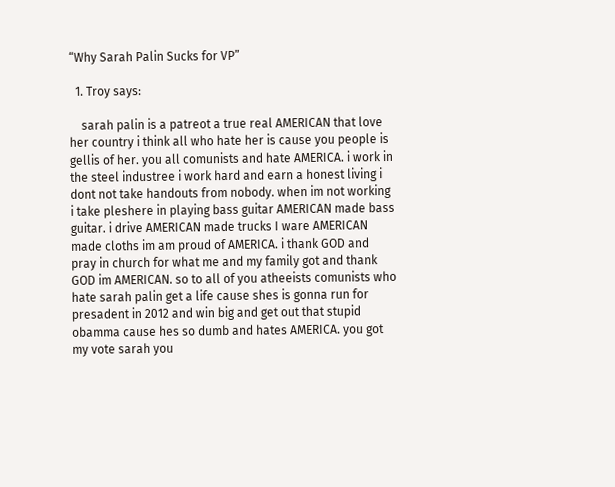“Why Sarah Palin Sucks for VP”

  1. Troy says:

    sarah palin is a patreot a true real AMERICAN that love her country i think all who hate her is cause you people is gellis of her. you all comunists and hate AMERICA. i work in the steel industree i work hard and earn a honest living i dont not take handouts from nobody. when im not working i take pleshere in playing bass guitar AMERICAN made bass guitar. i drive AMERICAN made trucks I ware AMERICAN made cloths im am proud of AMERICA. i thank GOD and pray in church for what me and my family got and thank GOD im AMERICAN. so to all of you atheeists comunists who hate sarah palin get a life cause shes is gonna run for presadent in 2012 and win big and get out that stupid obamma cause hes so dumb and hates AMERICA. you got my vote sarah you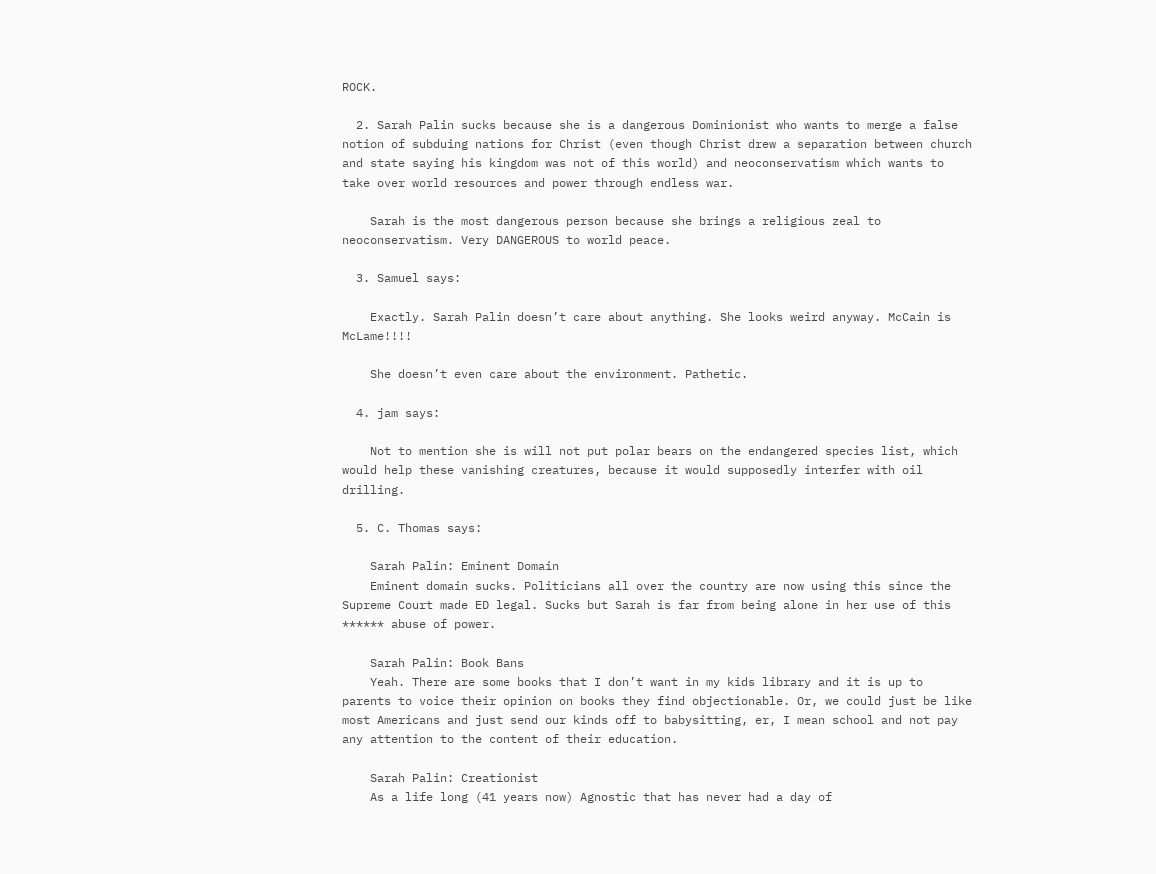ROCK.

  2. Sarah Palin sucks because she is a dangerous Dominionist who wants to merge a false notion of subduing nations for Christ (even though Christ drew a separation between church and state saying his kingdom was not of this world) and neoconservatism which wants to take over world resources and power through endless war.

    Sarah is the most dangerous person because she brings a religious zeal to neoconservatism. Very DANGEROUS to world peace.

  3. Samuel says:

    Exactly. Sarah Palin doesn’t care about anything. She looks weird anyway. McCain is McLame!!!!

    She doesn’t even care about the environment. Pathetic.

  4. jam says:

    Not to mention she is will not put polar bears on the endangered species list, which would help these vanishing creatures, because it would supposedly interfer with oil drilling.

  5. C. Thomas says:

    Sarah Palin: Eminent Domain
    Eminent domain sucks. Politicians all over the country are now using this since the Supreme Court made ED legal. Sucks but Sarah is far from being alone in her use of this ****** abuse of power.

    Sarah Palin: Book Bans
    Yeah. There are some books that I don’t want in my kids library and it is up to parents to voice their opinion on books they find objectionable. Or, we could just be like most Americans and just send our kinds off to babysitting, er, I mean school and not pay any attention to the content of their education.

    Sarah Palin: Creationist
    As a life long (41 years now) Agnostic that has never had a day of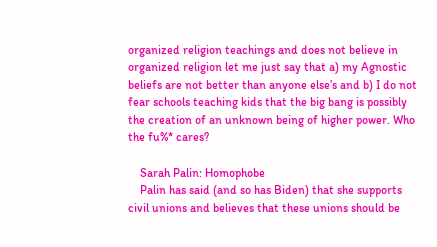organized religion teachings and does not believe in organized religion let me just say that a) my Agnostic beliefs are not better than anyone else’s and b) I do not fear schools teaching kids that the big bang is possibly the creation of an unknown being of higher power. Who the fu%* cares?

    Sarah Palin: Homophobe
    Palin has said (and so has Biden) that she supports civil unions and believes that these unions should be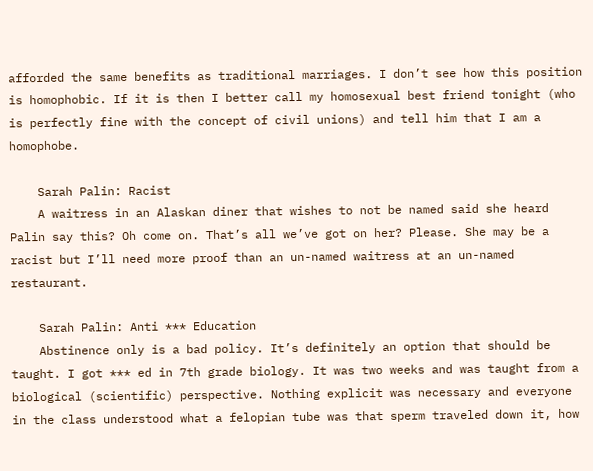afforded the same benefits as traditional marriages. I don’t see how this position is homophobic. If it is then I better call my homosexual best friend tonight (who is perfectly fine with the concept of civil unions) and tell him that I am a homophobe.

    Sarah Palin: Racist
    A waitress in an Alaskan diner that wishes to not be named said she heard Palin say this? Oh come on. That’s all we’ve got on her? Please. She may be a racist but I’ll need more proof than an un-named waitress at an un-named restaurant.

    Sarah Palin: Anti *** Education
    Abstinence only is a bad policy. It’s definitely an option that should be taught. I got *** ed in 7th grade biology. It was two weeks and was taught from a biological (scientific) perspective. Nothing explicit was necessary and everyone in the class understood what a felopian tube was that sperm traveled down it, how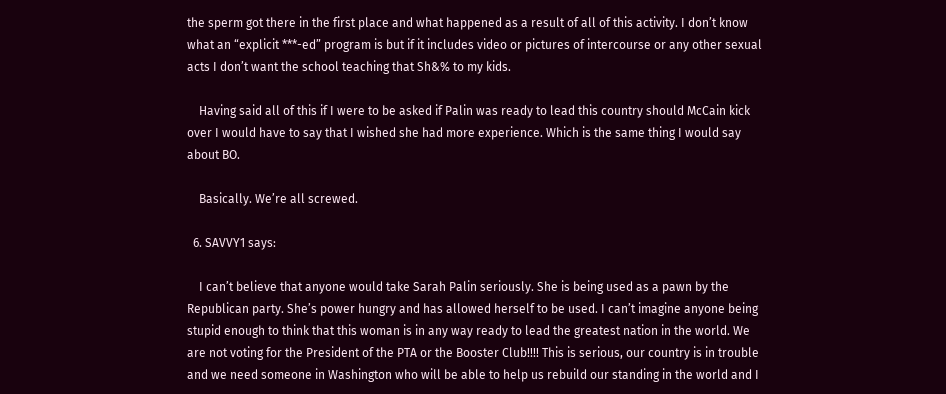the sperm got there in the first place and what happened as a result of all of this activity. I don’t know what an “explicit ***-ed” program is but if it includes video or pictures of intercourse or any other sexual acts I don’t want the school teaching that Sh&% to my kids.

    Having said all of this if I were to be asked if Palin was ready to lead this country should McCain kick over I would have to say that I wished she had more experience. Which is the same thing I would say about BO.

    Basically. We’re all screwed.

  6. SAVVY1 says:

    I can’t believe that anyone would take Sarah Palin seriously. She is being used as a pawn by the Republican party. She’s power hungry and has allowed herself to be used. I can’t imagine anyone being stupid enough to think that this woman is in any way ready to lead the greatest nation in the world. We are not voting for the President of the PTA or the Booster Club!!!! This is serious, our country is in trouble and we need someone in Washington who will be able to help us rebuild our standing in the world and I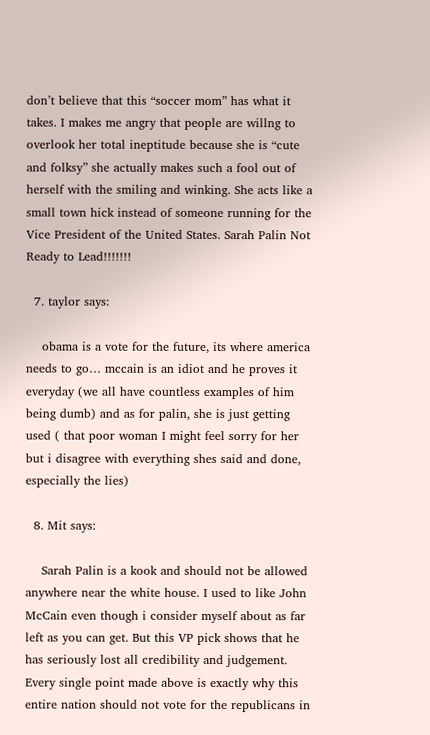don’t believe that this “soccer mom” has what it takes. I makes me angry that people are willng to overlook her total ineptitude because she is “cute and folksy” she actually makes such a fool out of herself with the smiling and winking. She acts like a small town hick instead of someone running for the Vice President of the United States. Sarah Palin Not Ready to Lead!!!!!!!

  7. taylor says:

    obama is a vote for the future, its where america needs to go… mccain is an idiot and he proves it everyday (we all have countless examples of him being dumb) and as for palin, she is just getting used ( that poor woman I might feel sorry for her but i disagree with everything shes said and done, especially the lies)

  8. Mit says:

    Sarah Palin is a kook and should not be allowed anywhere near the white house. I used to like John McCain even though i consider myself about as far left as you can get. But this VP pick shows that he has seriously lost all credibility and judgement. Every single point made above is exactly why this entire nation should not vote for the republicans in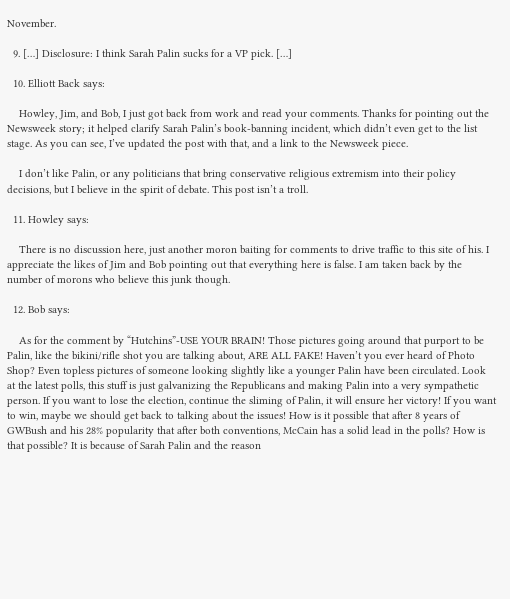November.

  9. […] Disclosure: I think Sarah Palin sucks for a VP pick. […]

  10. Elliott Back says:

    Howley, Jim, and Bob, I just got back from work and read your comments. Thanks for pointing out the Newsweek story; it helped clarify Sarah Palin’s book-banning incident, which didn’t even get to the list stage. As you can see, I’ve updated the post with that, and a link to the Newsweek piece.

    I don’t like Palin, or any politicians that bring conservative religious extremism into their policy decisions, but I believe in the spirit of debate. This post isn’t a troll.

  11. Howley says:

    There is no discussion here, just another moron baiting for comments to drive traffic to this site of his. I appreciate the likes of Jim and Bob pointing out that everything here is false. I am taken back by the number of morons who believe this junk though.

  12. Bob says:

    As for the comment by “Hutchins”-USE YOUR BRAIN! Those pictures going around that purport to be Palin, like the bikini/rifle shot you are talking about, ARE ALL FAKE! Haven’t you ever heard of Photo Shop? Even topless pictures of someone looking slightly like a younger Palin have been circulated. Look at the latest polls, this stuff is just galvanizing the Republicans and making Palin into a very sympathetic person. If you want to lose the election, continue the sliming of Palin, it will ensure her victory! If you want to win, maybe we should get back to talking about the issues! How is it possible that after 8 years of GWBush and his 28% popularity that after both conventions, McCain has a solid lead in the polls? How is that possible? It is because of Sarah Palin and the reason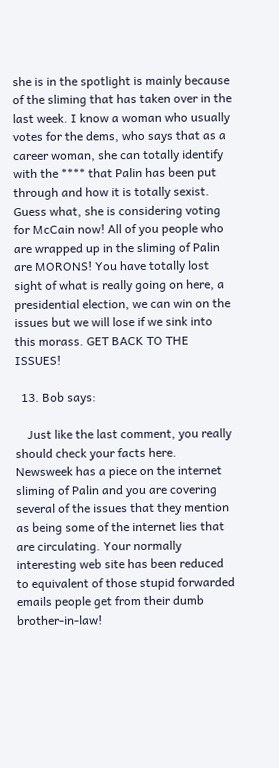she is in the spotlight is mainly because of the sliming that has taken over in the last week. I know a woman who usually votes for the dems, who says that as a career woman, she can totally identify with the **** that Palin has been put through and how it is totally sexist. Guess what, she is considering voting for McCain now! All of you people who are wrapped up in the sliming of Palin are MORONS! You have totally lost sight of what is really going on here, a presidential election, we can win on the issues but we will lose if we sink into this morass. GET BACK TO THE ISSUES!

  13. Bob says:

    Just like the last comment, you really should check your facts here. Newsweek has a piece on the internet sliming of Palin and you are covering several of the issues that they mention as being some of the internet lies that are circulating. Your normally interesting web site has been reduced to equivalent of those stupid forwarded emails people get from their dumb brother-in-law!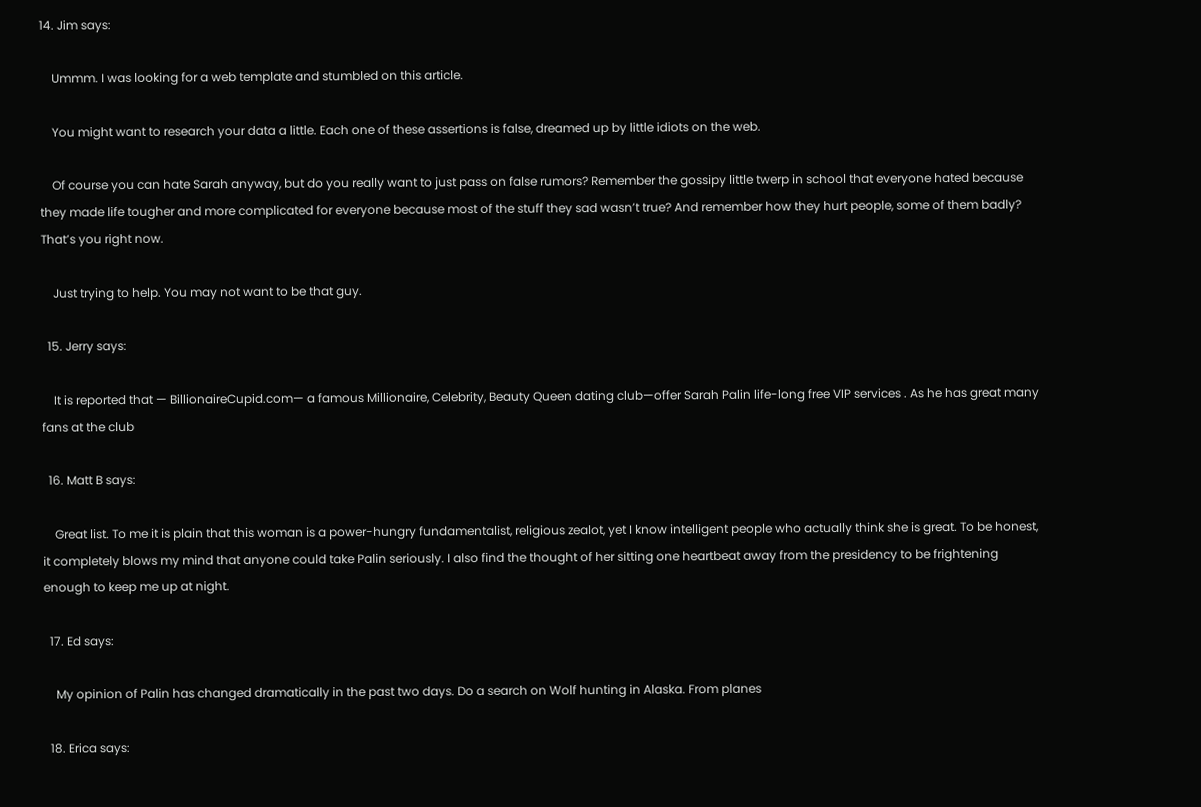14. Jim says:

    Ummm. I was looking for a web template and stumbled on this article.

    You might want to research your data a little. Each one of these assertions is false, dreamed up by little idiots on the web.

    Of course you can hate Sarah anyway, but do you really want to just pass on false rumors? Remember the gossipy little twerp in school that everyone hated because they made life tougher and more complicated for everyone because most of the stuff they sad wasn’t true? And remember how they hurt people, some of them badly? That’s you right now.

    Just trying to help. You may not want to be that guy.

  15. Jerry says:

    It is reported that — BillionaireCupid.com— a famous Millionaire, Celebrity, Beauty Queen dating club—offer Sarah Palin life-long free VIP services . As he has great many fans at the club

  16. Matt B says:

    Great list. To me it is plain that this woman is a power-hungry fundamentalist, religious zealot, yet I know intelligent people who actually think she is great. To be honest, it completely blows my mind that anyone could take Palin seriously. I also find the thought of her sitting one heartbeat away from the presidency to be frightening enough to keep me up at night.

  17. Ed says:

    My opinion of Palin has changed dramatically in the past two days. Do a search on Wolf hunting in Alaska. From planes

  18. Erica says: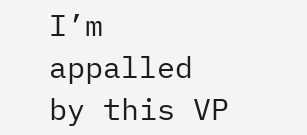I’m appalled by this VP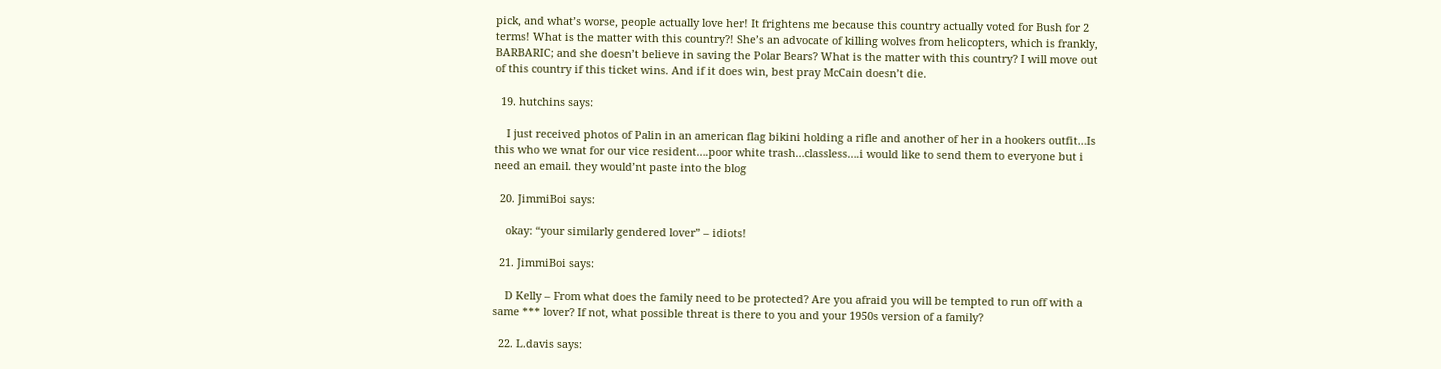pick, and what’s worse, people actually love her! It frightens me because this country actually voted for Bush for 2 terms! What is the matter with this country?! She’s an advocate of killing wolves from helicopters, which is frankly, BARBARIC; and she doesn’t believe in saving the Polar Bears? What is the matter with this country? I will move out of this country if this ticket wins. And if it does win, best pray McCain doesn’t die.

  19. hutchins says:

    I just received photos of Palin in an american flag bikini holding a rifle and another of her in a hookers outfit…Is this who we wnat for our vice resident….poor white trash…classless….i would like to send them to everyone but i need an email. they would’nt paste into the blog

  20. JimmiBoi says:

    okay: “your similarly gendered lover” – idiots!

  21. JimmiBoi says:

    D Kelly – From what does the family need to be protected? Are you afraid you will be tempted to run off with a same *** lover? If not, what possible threat is there to you and your 1950s version of a family?

  22. L.davis says: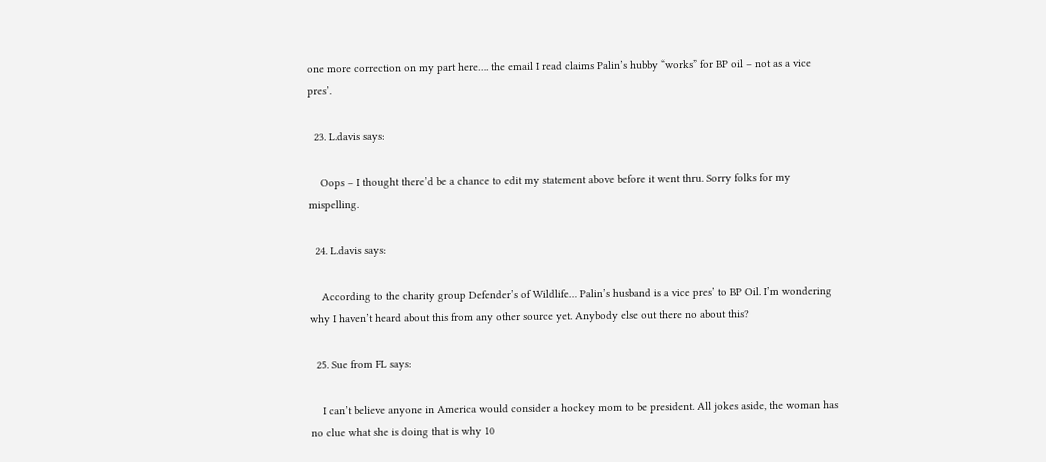one more correction on my part here…. the email I read claims Palin’s hubby “works” for BP oil – not as a vice pres’.

  23. L.davis says:

    Oops – I thought there’d be a chance to edit my statement above before it went thru. Sorry folks for my mispelling.

  24. L.davis says:

    According to the charity group Defender’s of Wildlife… Palin’s husband is a vice pres’ to BP Oil. I’m wondering why I haven’t heard about this from any other source yet. Anybody else out there no about this?

  25. Sue from FL says:

    I can’t believe anyone in America would consider a hockey mom to be president. All jokes aside, the woman has no clue what she is doing that is why 10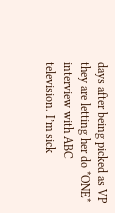days after being picked as VP they are letting her do *ONE* interview with ABC television. I’m sick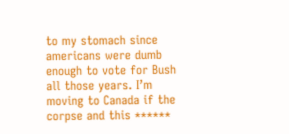to my stomach since americans were dumb enough to vote for Bush all those years. I’m moving to Canada if the corpse and this ******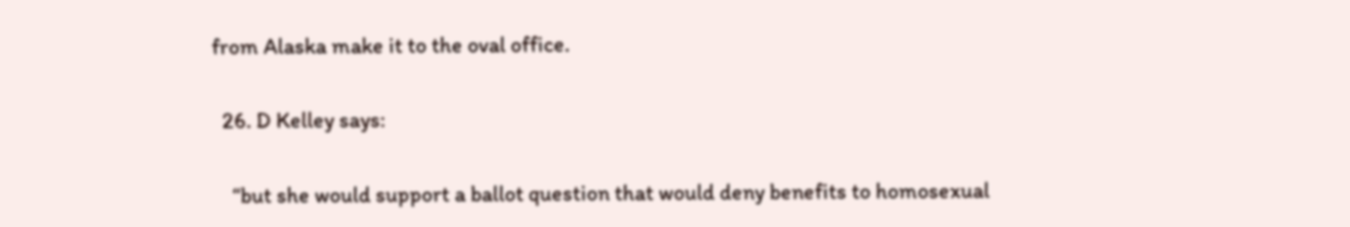from Alaska make it to the oval office.

  26. D Kelley says:

    “but she would support a ballot question that would deny benefits to homosexual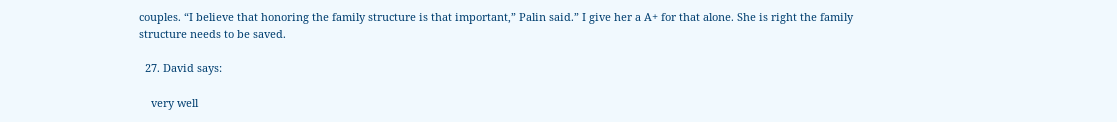couples. “I believe that honoring the family structure is that important,” Palin said.” I give her a A+ for that alone. She is right the family structure needs to be saved.

  27. David says:

    very well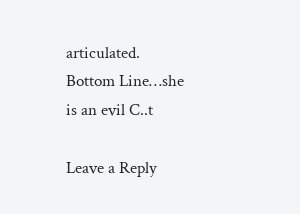articulated. Bottom Line…she is an evil C..t

Leave a Reply